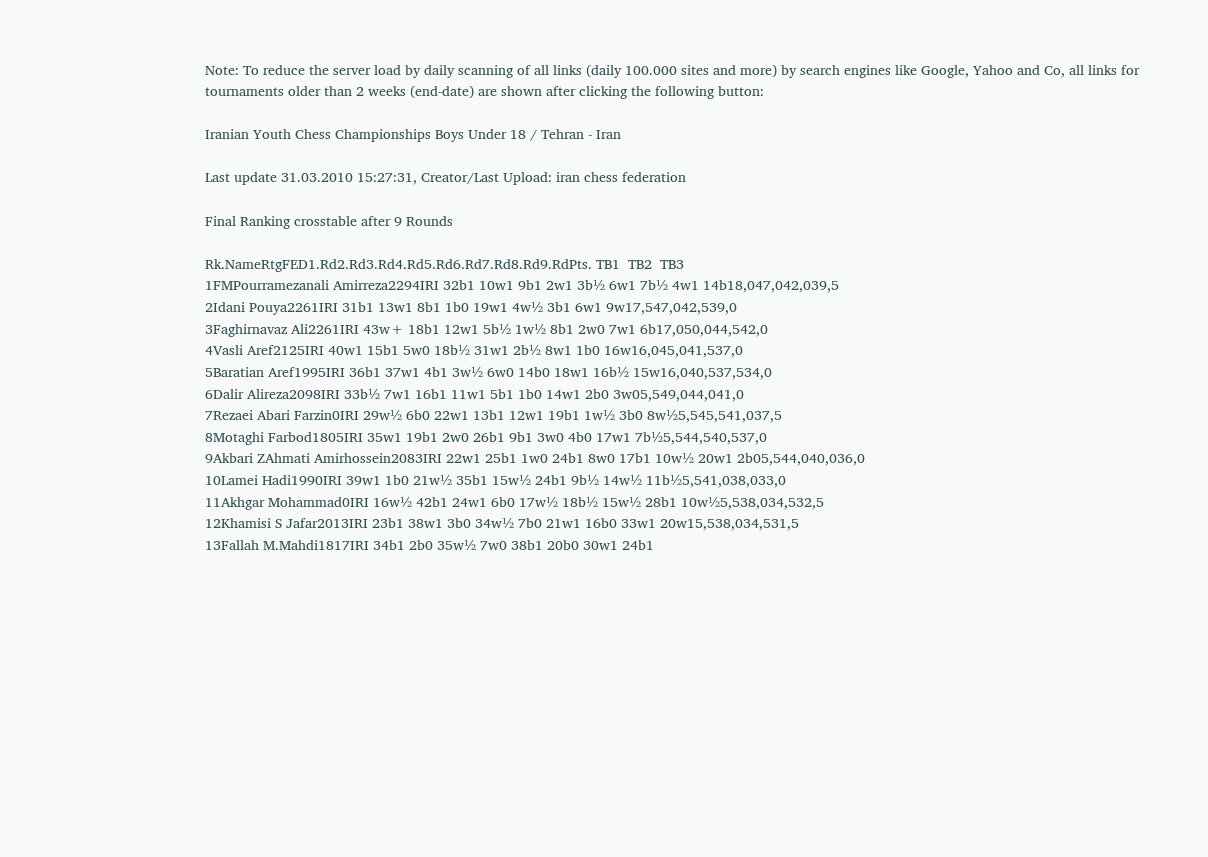Note: To reduce the server load by daily scanning of all links (daily 100.000 sites and more) by search engines like Google, Yahoo and Co, all links for tournaments older than 2 weeks (end-date) are shown after clicking the following button:

Iranian Youth Chess Championships Boys Under 18 / Tehran - Iran

Last update 31.03.2010 15:27:31, Creator/Last Upload: iran chess federation

Final Ranking crosstable after 9 Rounds

Rk.NameRtgFED1.Rd2.Rd3.Rd4.Rd5.Rd6.Rd7.Rd8.Rd9.RdPts. TB1  TB2  TB3
1FMPourramezanali Amirreza2294IRI 32b1 10w1 9b1 2w1 3b½ 6w1 7b½ 4w1 14b18,047,042,039,5
2Idani Pouya2261IRI 31b1 13w1 8b1 1b0 19w1 4w½ 3b1 6w1 9w17,547,042,539,0
3Faghirnavaz Ali2261IRI 43w+ 18b1 12w1 5b½ 1w½ 8b1 2w0 7w1 6b17,050,044,542,0
4Vasli Aref2125IRI 40w1 15b1 5w0 18b½ 31w1 2b½ 8w1 1b0 16w16,045,041,537,0
5Baratian Aref1995IRI 36b1 37w1 4b1 3w½ 6w0 14b0 18w1 16b½ 15w16,040,537,534,0
6Dalir Alireza2098IRI 33b½ 7w1 16b1 11w1 5b1 1b0 14w1 2b0 3w05,549,044,041,0
7Rezaei Abari Farzin0IRI 29w½ 6b0 22w1 13b1 12w1 19b1 1w½ 3b0 8w½5,545,541,037,5
8Motaghi Farbod1805IRI 35w1 19b1 2w0 26b1 9b1 3w0 4b0 17w1 7b½5,544,540,537,0
9Akbari ZAhmati Amirhossein2083IRI 22w1 25b1 1w0 24b1 8w0 17b1 10w½ 20w1 2b05,544,040,036,0
10Lamei Hadi1990IRI 39w1 1b0 21w½ 35b1 15w½ 24b1 9b½ 14w½ 11b½5,541,038,033,0
11Akhgar Mohammad0IRI 16w½ 42b1 24w1 6b0 17w½ 18b½ 15w½ 28b1 10w½5,538,034,532,5
12Khamisi S Jafar2013IRI 23b1 38w1 3b0 34w½ 7b0 21w1 16b0 33w1 20w15,538,034,531,5
13Fallah M.Mahdi1817IRI 34b1 2b0 35w½ 7w0 38b1 20b0 30w1 24b1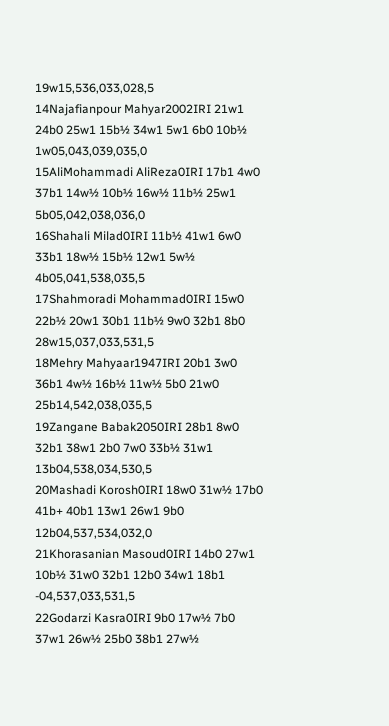19w15,536,033,028,5
14Najafianpour Mahyar2002IRI 21w1 24b0 25w1 15b½ 34w1 5w1 6b0 10b½ 1w05,043,039,035,0
15AliMohammadi AliReza0IRI 17b1 4w0 37b1 14w½ 10b½ 16w½ 11b½ 25w1 5b05,042,038,036,0
16Shahali Milad0IRI 11b½ 41w1 6w0 33b1 18w½ 15b½ 12w1 5w½ 4b05,041,538,035,5
17Shahmoradi Mohammad0IRI 15w0 22b½ 20w1 30b1 11b½ 9w0 32b1 8b0 28w15,037,033,531,5
18Mehry Mahyaar1947IRI 20b1 3w0 36b1 4w½ 16b½ 11w½ 5b0 21w0 25b14,542,038,035,5
19Zangane Babak2050IRI 28b1 8w0 32b1 38w1 2b0 7w0 33b½ 31w1 13b04,538,034,530,5
20Mashadi Korosh0IRI 18w0 31w½ 17b0 41b+ 40b1 13w1 26w1 9b0 12b04,537,534,032,0
21Khorasanian Masoud0IRI 14b0 27w1 10b½ 31w0 32b1 12b0 34w1 18b1 -04,537,033,531,5
22Godarzi Kasra0IRI 9b0 17w½ 7b0 37w1 26w½ 25b0 38b1 27w½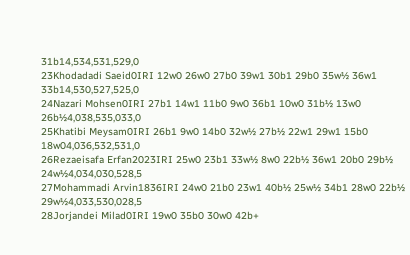31b14,534,531,529,0
23Khodadadi Saeid0IRI 12w0 26w0 27b0 39w1 30b1 29b0 35w½ 36w1 33b14,530,527,525,0
24Nazari Mohsen0IRI 27b1 14w1 11b0 9w0 36b1 10w0 31b½ 13w0 26b½4,038,535,033,0
25Khatibi Meysam0IRI 26b1 9w0 14b0 32w½ 27b½ 22w1 29w1 15b0 18w04,036,532,531,0
26Rezaeisafa Erfan2023IRI 25w0 23b1 33w½ 8w0 22b½ 36w1 20b0 29b½ 24w½4,034,030,528,5
27Mohammadi Arvin1836IRI 24w0 21b0 23w1 40b½ 25w½ 34b1 28w0 22b½ 29w½4,033,530,028,5
28Jorjandei Milad0IRI 19w0 35b0 30w0 42b+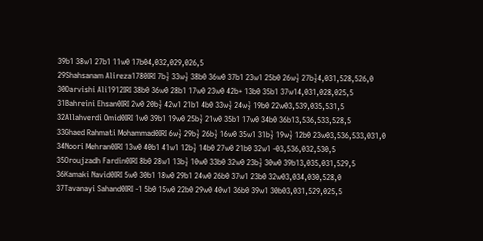39b1 38w1 27b1 11w0 17b04,032,029,026,5
29Shahsanam Alireza1780IRI 7b½ 33w½ 38b0 36w0 37b1 23w1 25b0 26w½ 27b½4,031,528,526,0
30Darvishi Ali1912IRI 38b0 36w0 28b1 17w0 23w0 42b+ 13b0 35b1 37w14,031,028,025,5
31Bahreini Ehsan0IRI 2w0 20b½ 42w1 21b1 4b0 33w½ 24w½ 19b0 22w03,539,035,531,5
32Allahverdi Omid0IRI 1w0 39b1 19w0 25b½ 21w0 35b1 17w0 34b0 36b13,536,533,528,5
33Ghaed Rahmati Mohammad0IRI 6w½ 29b½ 26b½ 16w0 35w1 31b½ 19w½ 12b0 23w03,536,533,031,0
34Noori Mehran0IRI 13w0 40b1 41w1 12b½ 14b0 27w0 21b0 32w1 -03,536,032,530,5
35Oroujzadh Fardin0IRI 8b0 28w1 13b½ 10w0 33b0 32w0 23b½ 30w0 39b13,035,031,529,5
36Kamaki Navid0IRI 5w0 30b1 18w0 29b1 24w0 26b0 37w1 23b0 32w03,034,030,528,0
37Tavanayi Sahand0IRI -1 5b0 15w0 22b0 29w0 40w1 36b0 39w1 30b03,031,529,025,5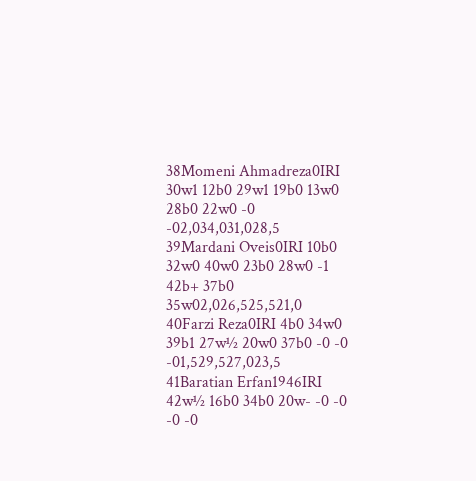38Momeni Ahmadreza0IRI 30w1 12b0 29w1 19b0 13w0 28b0 22w0 -0 -02,034,031,028,5
39Mardani Oveis0IRI 10b0 32w0 40w0 23b0 28w0 -1 42b+ 37b0 35w02,026,525,521,0
40Farzi Reza0IRI 4b0 34w0 39b1 27w½ 20w0 37b0 -0 -0 -01,529,527,023,5
41Baratian Erfan1946IRI 42w½ 16b0 34b0 20w- -0 -0 -0 -0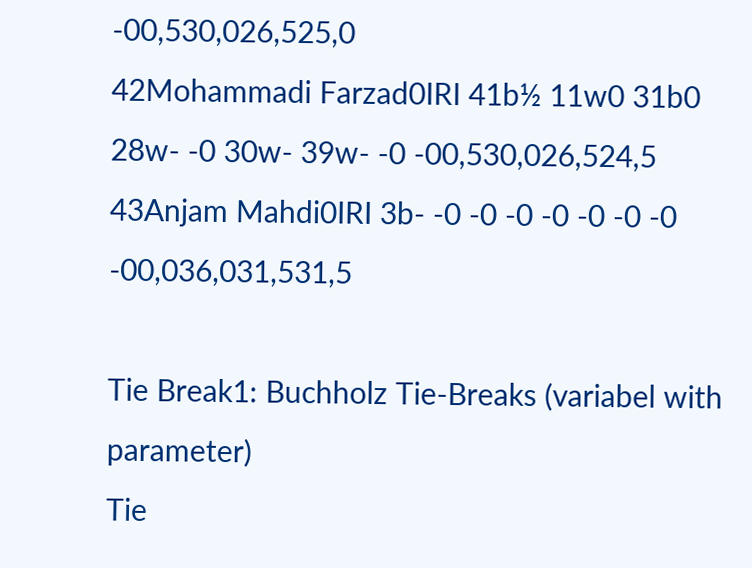-00,530,026,525,0
42Mohammadi Farzad0IRI 41b½ 11w0 31b0 28w- -0 30w- 39w- -0 -00,530,026,524,5
43Anjam Mahdi0IRI 3b- -0 -0 -0 -0 -0 -0 -0 -00,036,031,531,5

Tie Break1: Buchholz Tie-Breaks (variabel with parameter)
Tie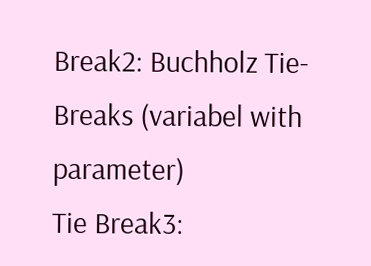Break2: Buchholz Tie-Breaks (variabel with parameter)
Tie Break3: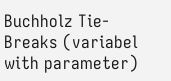Buchholz Tie-Breaks (variabel with parameter)